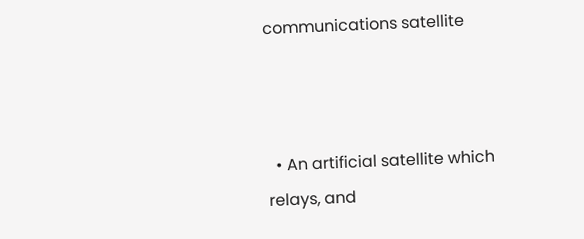communications satellite



  • An artificial satellite which relays, and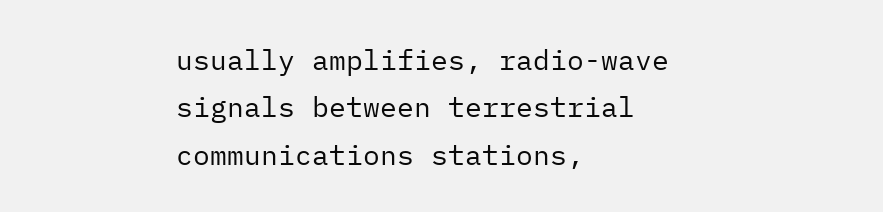usually amplifies, radio-wave signals between terrestrial communications stations,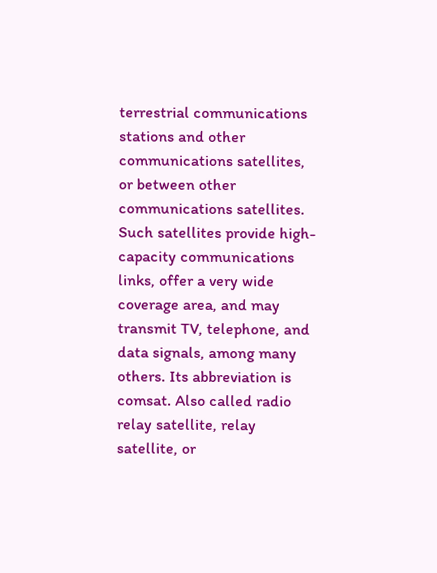terrestrial communications stations and other communications satellites, or between other communications satellites. Such satellites provide high-capacity communications links, offer a very wide coverage area, and may transmit TV, telephone, and data signals, among many others. Its abbreviation is comsat. Also called radio relay satellite, relay satellite, or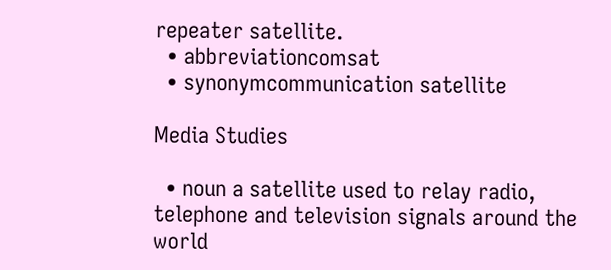repeater satellite.
  • abbreviationcomsat
  • synonymcommunication satellite

Media Studies

  • noun a satellite used to relay radio, telephone and television signals around the world